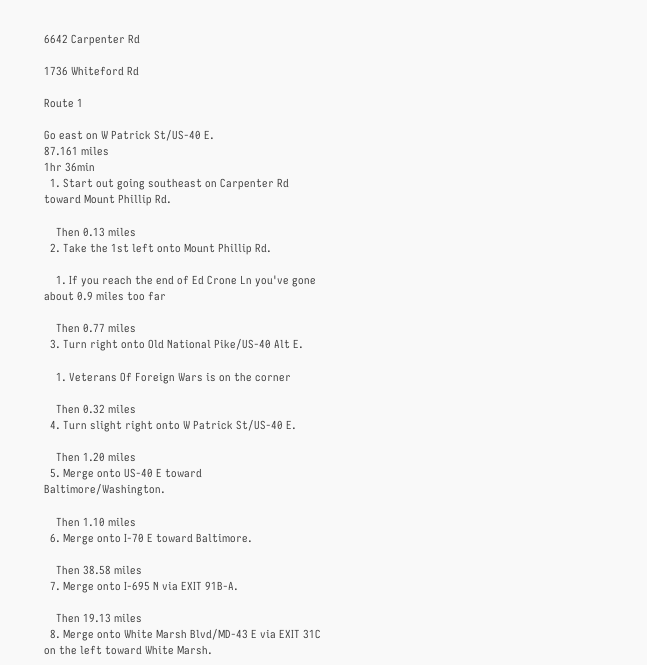6642 Carpenter Rd

1736 Whiteford Rd

Route 1

Go east on W Patrick St/US-40 E.
87.161 miles
1hr 36min
  1. Start out going southeast on Carpenter Rd toward Mount Phillip Rd.

    Then 0.13 miles
  2. Take the 1st left onto Mount Phillip Rd.

    1. If you reach the end of Ed Crone Ln you've gone about 0.9 miles too far

    Then 0.77 miles
  3. Turn right onto Old National Pike/US-40 Alt E.

    1. Veterans Of Foreign Wars is on the corner

    Then 0.32 miles
  4. Turn slight right onto W Patrick St/US-40 E.

    Then 1.20 miles
  5. Merge onto US-40 E toward Baltimore/Washington.

    Then 1.10 miles
  6. Merge onto I-70 E toward Baltimore.

    Then 38.58 miles
  7. Merge onto I-695 N via EXIT 91B-A.

    Then 19.13 miles
  8. Merge onto White Marsh Blvd/MD-43 E via EXIT 31C on the left toward White Marsh.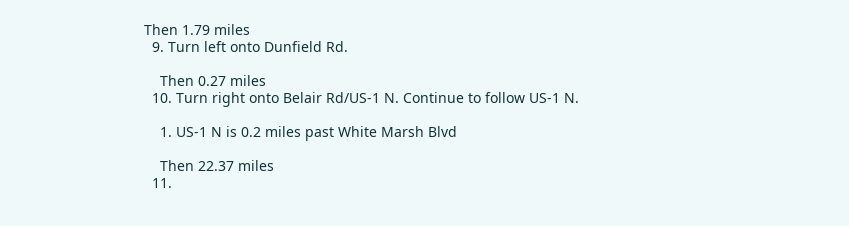Then 1.79 miles
  9. Turn left onto Dunfield Rd.

    Then 0.27 miles
  10. Turn right onto Belair Rd/US-1 N. Continue to follow US-1 N.

    1. US-1 N is 0.2 miles past White Marsh Blvd

    Then 22.37 miles
  11.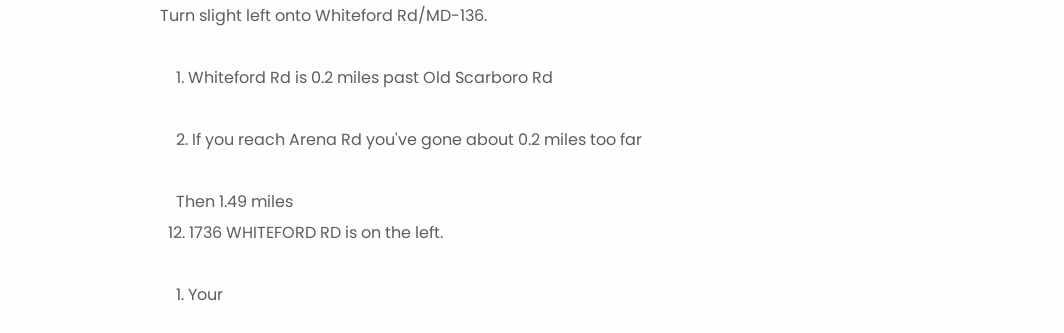Turn slight left onto Whiteford Rd/MD-136.

    1. Whiteford Rd is 0.2 miles past Old Scarboro Rd

    2. If you reach Arena Rd you've gone about 0.2 miles too far

    Then 1.49 miles
  12. 1736 WHITEFORD RD is on the left.

    1. Your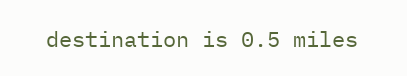destination is 0.5 miles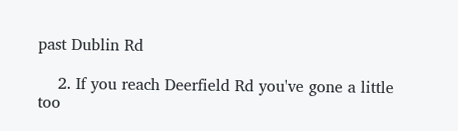past Dublin Rd

    2. If you reach Deerfield Rd you've gone a little too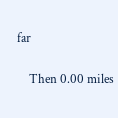far

    Then 0.00 miles